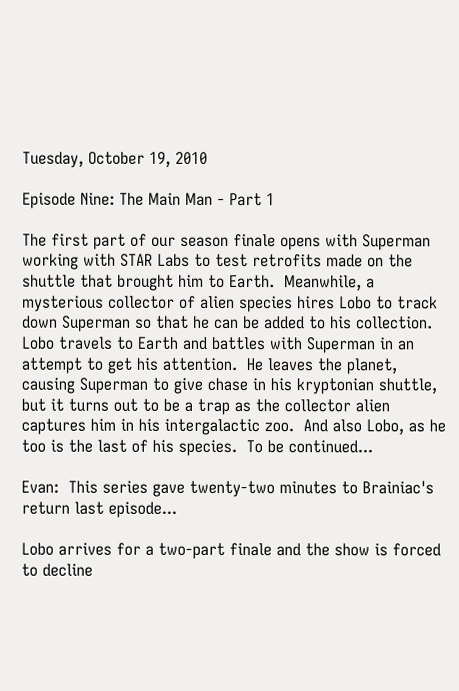Tuesday, October 19, 2010

Episode Nine: The Main Man - Part 1

The first part of our season finale opens with Superman working with STAR Labs to test retrofits made on the shuttle that brought him to Earth.  Meanwhile, a mysterious collector of alien species hires Lobo to track down Superman so that he can be added to his collection.  Lobo travels to Earth and battles with Superman in an attempt to get his attention.  He leaves the planet, causing Superman to give chase in his kryptonian shuttle, but it turns out to be a trap as the collector alien captures him in his intergalactic zoo.  And also Lobo, as he too is the last of his species.  To be continued...

Evan:  This series gave twenty-two minutes to Brainiac's return last episode...

Lobo arrives for a two-part finale and the show is forced to decline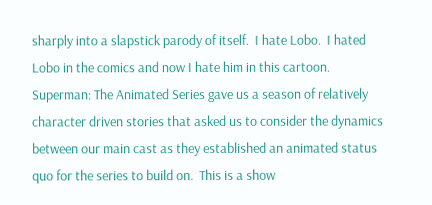sharply into a slapstick parody of itself.  I hate Lobo.  I hated Lobo in the comics and now I hate him in this cartoon.  Superman: The Animated Series gave us a season of relatively character driven stories that asked us to consider the dynamics between our main cast as they established an animated status quo for the series to build on.  This is a show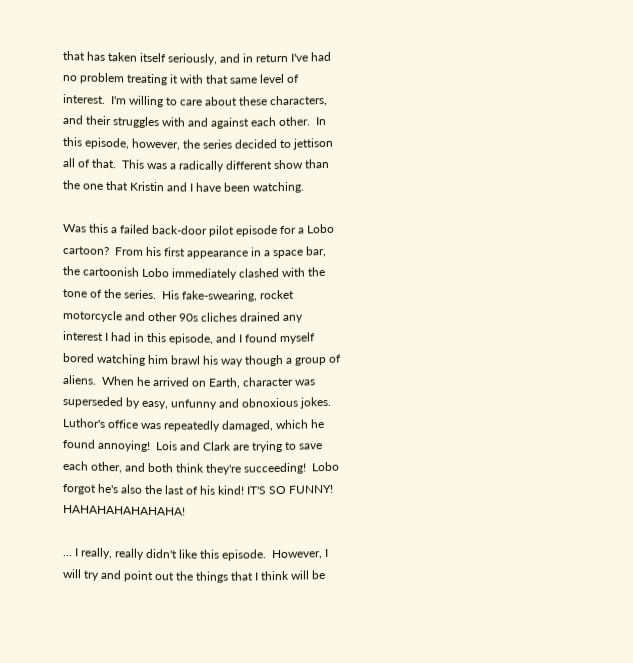that has taken itself seriously, and in return I've had no problem treating it with that same level of interest.  I'm willing to care about these characters, and their struggles with and against each other.  In this episode, however, the series decided to jettison all of that.  This was a radically different show than the one that Kristin and I have been watching.

Was this a failed back-door pilot episode for a Lobo cartoon?  From his first appearance in a space bar, the cartoonish Lobo immediately clashed with the tone of the series.  His fake-swearing, rocket motorcycle and other 90s cliches drained any interest I had in this episode, and I found myself bored watching him brawl his way though a group of aliens.  When he arrived on Earth, character was superseded by easy, unfunny and obnoxious jokes.  Luthor's office was repeatedly damaged, which he found annoying!  Lois and Clark are trying to save each other, and both think they're succeeding!  Lobo forgot he's also the last of his kind! IT'S SO FUNNY!  HAHAHAHAHAHAHA!

... I really, really didn't like this episode.  However, I will try and point out the things that I think will be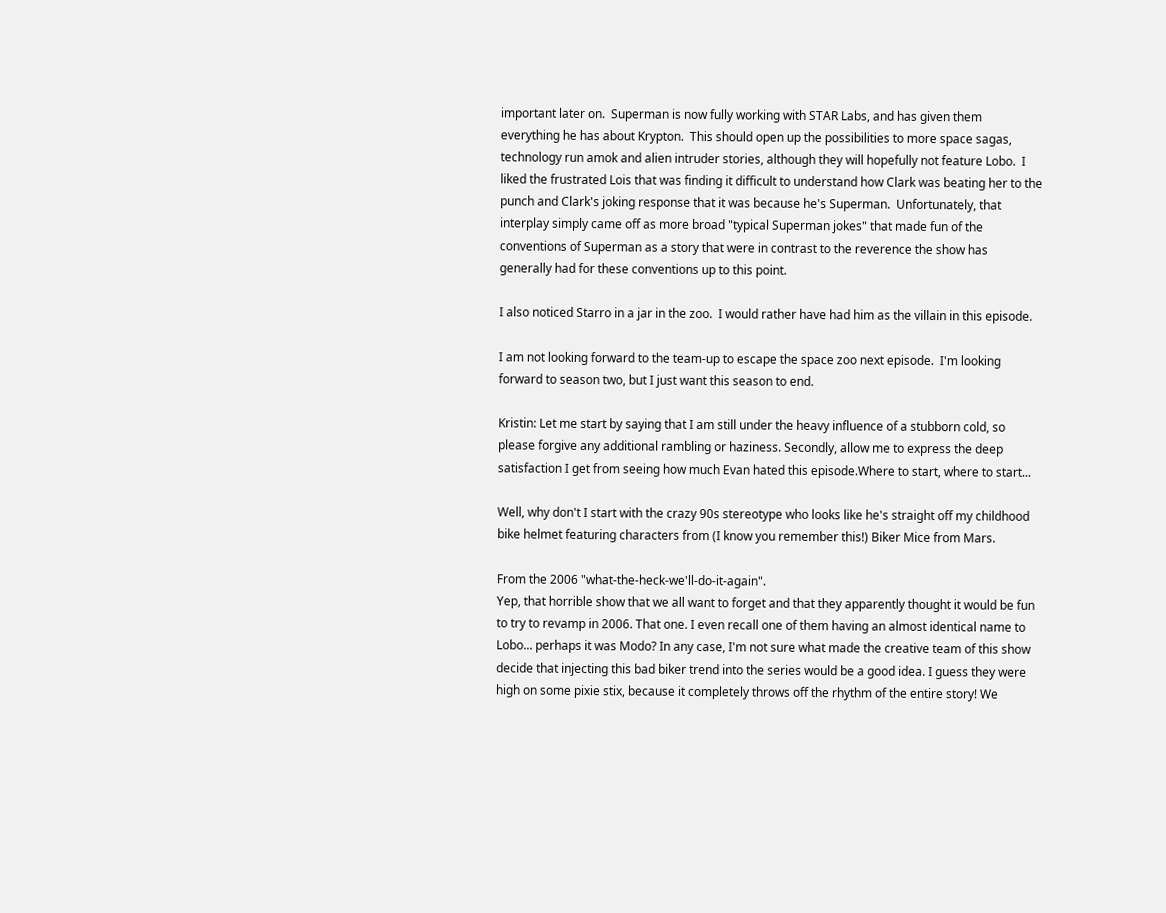important later on.  Superman is now fully working with STAR Labs, and has given them everything he has about Krypton.  This should open up the possibilities to more space sagas, technology run amok and alien intruder stories, although they will hopefully not feature Lobo.  I liked the frustrated Lois that was finding it difficult to understand how Clark was beating her to the punch and Clark's joking response that it was because he's Superman.  Unfortunately, that interplay simply came off as more broad "typical Superman jokes" that made fun of the conventions of Superman as a story that were in contrast to the reverence the show has generally had for these conventions up to this point.

I also noticed Starro in a jar in the zoo.  I would rather have had him as the villain in this episode.

I am not looking forward to the team-up to escape the space zoo next episode.  I'm looking forward to season two, but I just want this season to end.

Kristin: Let me start by saying that I am still under the heavy influence of a stubborn cold, so please forgive any additional rambling or haziness. Secondly, allow me to express the deep satisfaction I get from seeing how much Evan hated this episode.Where to start, where to start...

Well, why don't I start with the crazy 90s stereotype who looks like he's straight off my childhood bike helmet featuring characters from (I know you remember this!) Biker Mice from Mars.

From the 2006 "what-the-heck-we'll-do-it-again".
Yep, that horrible show that we all want to forget and that they apparently thought it would be fun to try to revamp in 2006. That one. I even recall one of them having an almost identical name to Lobo... perhaps it was Modo? In any case, I'm not sure what made the creative team of this show decide that injecting this bad biker trend into the series would be a good idea. I guess they were high on some pixie stix, because it completely throws off the rhythm of the entire story! We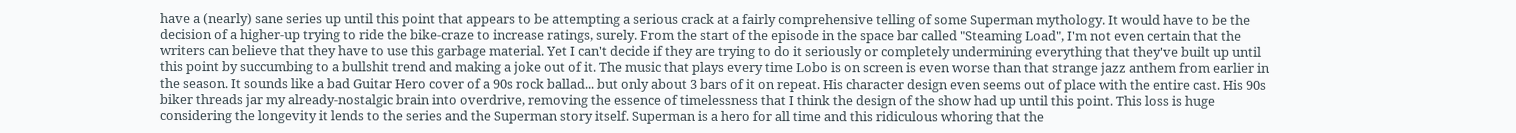have a (nearly) sane series up until this point that appears to be attempting a serious crack at a fairly comprehensive telling of some Superman mythology. It would have to be the decision of a higher-up trying to ride the bike-craze to increase ratings, surely. From the start of the episode in the space bar called "Steaming Load", I'm not even certain that the writers can believe that they have to use this garbage material. Yet I can't decide if they are trying to do it seriously or completely undermining everything that they've built up until this point by succumbing to a bullshit trend and making a joke out of it. The music that plays every time Lobo is on screen is even worse than that strange jazz anthem from earlier in the season. It sounds like a bad Guitar Hero cover of a 90s rock ballad... but only about 3 bars of it on repeat. His character design even seems out of place with the entire cast. His 90s biker threads jar my already-nostalgic brain into overdrive, removing the essence of timelessness that I think the design of the show had up until this point. This loss is huge considering the longevity it lends to the series and the Superman story itself. Superman is a hero for all time and this ridiculous whoring that the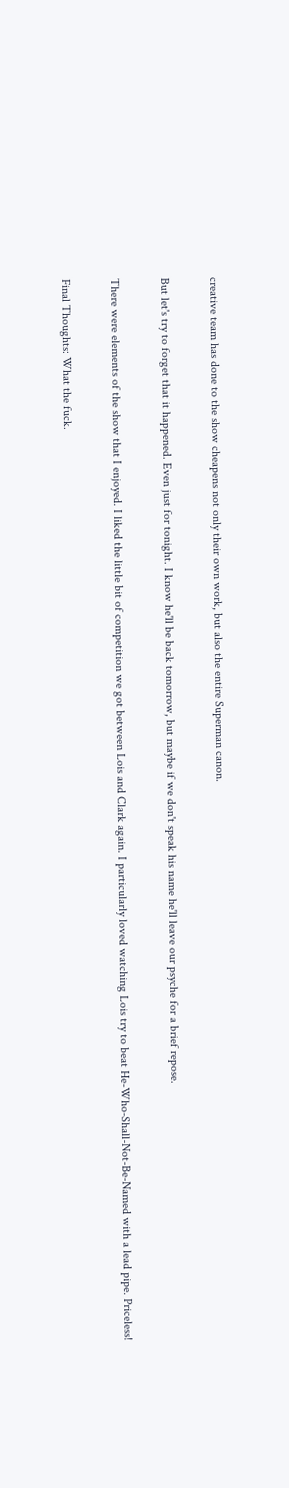creative team has done to the show cheapens not only their own work, but also the entire Superman canon.

But let's try to forget that it happened. Even just for tonight. I know he'll be back tomorrow, but maybe if we don't speak his name he'll leave our psyche for a brief repose.

There were elements of the show that I enjoyed. I liked the little bit of competition we got between Lois and Clark again. I particularly loved watching Lois try to beat He-Who-Shall-Not-Be-Named with a lead pipe. Priceless!

Final Thoughts: What the fuck.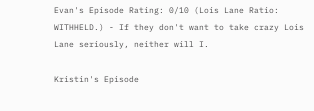Evan's Episode Rating: 0/10 (Lois Lane Ratio: WITHHELD.) - If they don't want to take crazy Lois Lane seriously, neither will I.

Kristin's Episode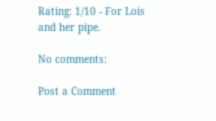Rating: 1/10 - For Lois and her pipe.

No comments:

Post a Comment